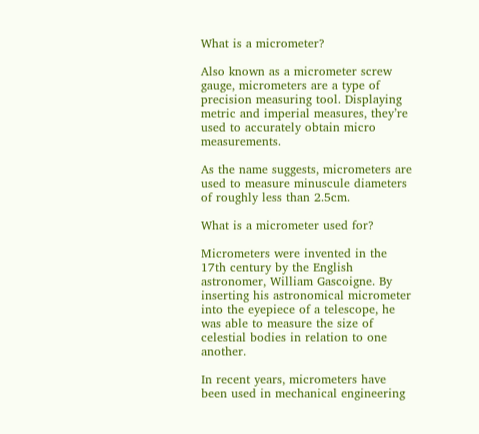What is a micrometer?

Also known as a micrometer screw gauge, micrometers are a type of precision measuring tool. Displaying metric and imperial measures, they’re used to accurately obtain micro measurements.

As the name suggests, micrometers are used to measure minuscule diameters of roughly less than 2.5cm.

What is a micrometer used for?

Micrometers were invented in the 17th century by the English astronomer, William Gascoigne. By inserting his astronomical micrometer into the eyepiece of a telescope, he was able to measure the size of celestial bodies in relation to one another.

In recent years, micrometers have been used in mechanical engineering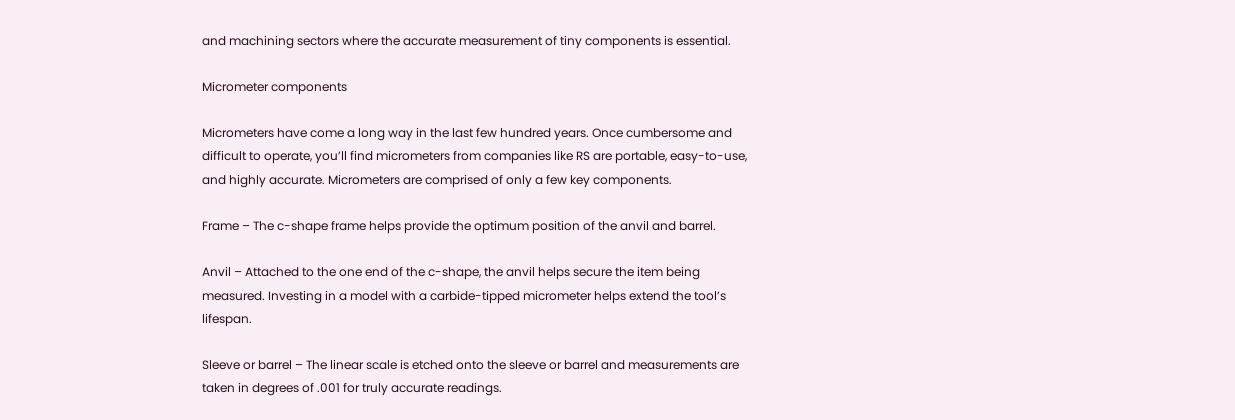and machining sectors where the accurate measurement of tiny components is essential.

Micrometer components

Micrometers have come a long way in the last few hundred years. Once cumbersome and difficult to operate, you’ll find micrometers from companies like RS are portable, easy-to-use, and highly accurate. Micrometers are comprised of only a few key components.

Frame – The c-shape frame helps provide the optimum position of the anvil and barrel.

Anvil – Attached to the one end of the c-shape, the anvil helps secure the item being measured. Investing in a model with a carbide-tipped micrometer helps extend the tool’s lifespan.

Sleeve or barrel – The linear scale is etched onto the sleeve or barrel and measurements are taken in degrees of .001 for truly accurate readings.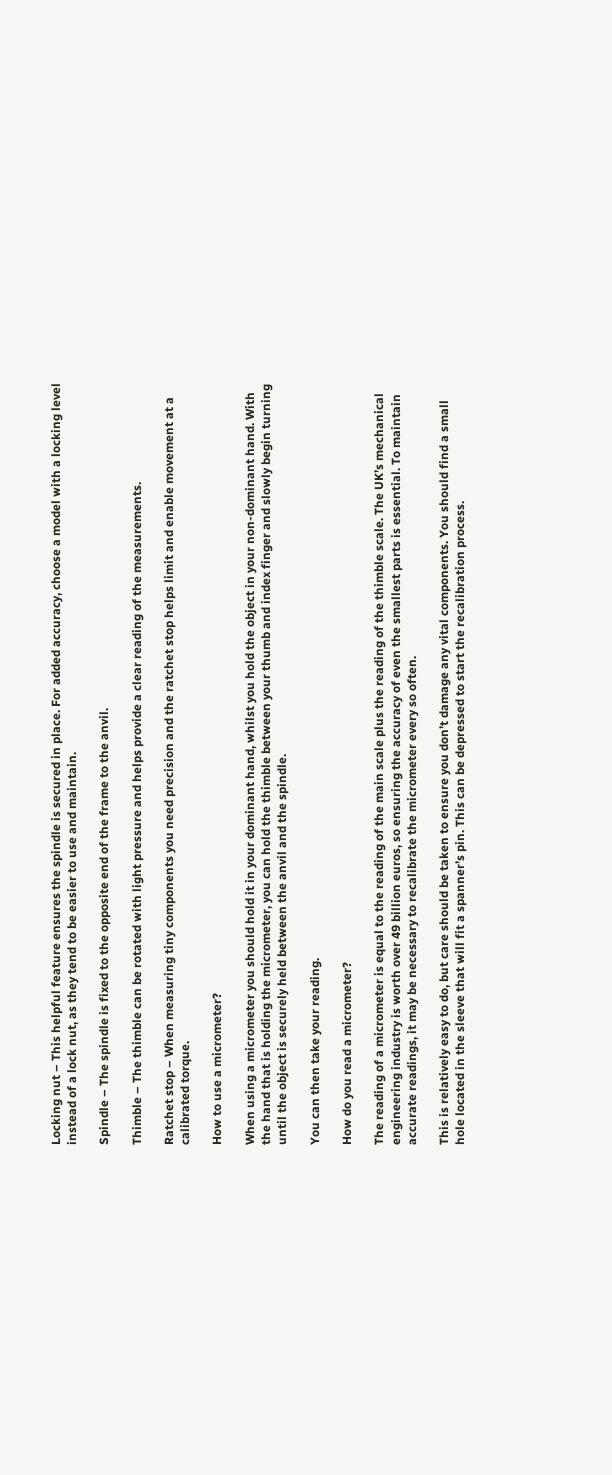Locking nut – This helpful feature ensures the spindle is secured in place. For added accuracy, choose a model with a locking level instead of a lock nut, as they tend to be easier to use and maintain.

Spindle – The spindle is fixed to the opposite end of the frame to the anvil.

Thimble – The thimble can be rotated with light pressure and helps provide a clear reading of the measurements.

Ratchet stop – When measuring tiny components you need precision and the ratchet stop helps limit and enable movement at a calibrated torque.

How to use a micrometer?

When using a micrometer you should hold it in your dominant hand, whilst you hold the object in your non-dominant hand. With the hand that is holding the micrometer, you can hold the thimble between your thumb and index finger and slowly begin turning until the object is securely held between the anvil and the spindle.

You can then take your reading.

How do you read a micrometer?

The reading of a micrometer is equal to the reading of the main scale plus the reading of the thimble scale. The UK’s mechanical engineering industry is worth over 49 billion euros, so ensuring the accuracy of even the smallest parts is essential. To maintain accurate readings, it may be necessary to recalibrate the micrometer every so often.

This is relatively easy to do, but care should be taken to ensure you don’t damage any vital components. You should find a small hole located in the sleeve that will fit a spanner’s pin. This can be depressed to start the recalibration process.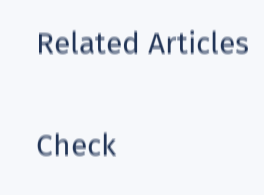Related Articles

Check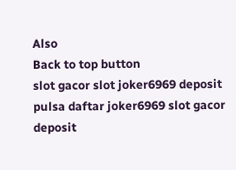Also
Back to top button
slot gacor slot joker6969 deposit pulsa daftar joker6969 slot gacor deposit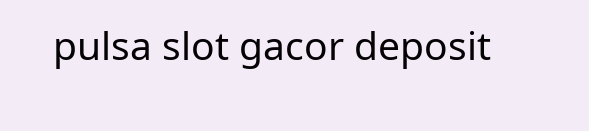pulsa slot gacor deposit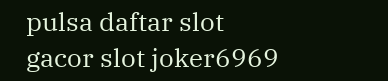pulsa daftar slot gacor slot joker6969